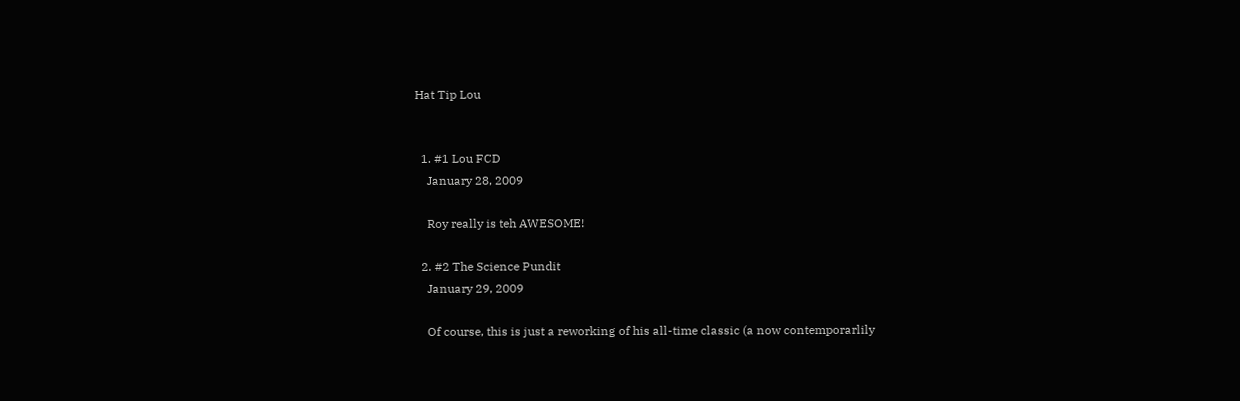Hat Tip Lou


  1. #1 Lou FCD
    January 28, 2009

    Roy really is teh AWESOME!

  2. #2 The Science Pundit
    January 29, 2009

    Of course, this is just a reworking of his all-time classic (a now contemporarlily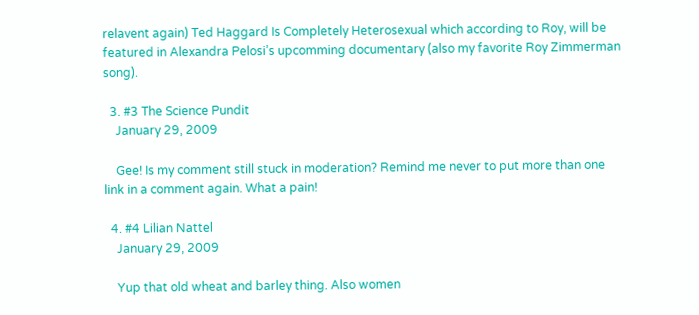relavent again) Ted Haggard Is Completely Heterosexual which according to Roy, will be featured in Alexandra Pelosi’s upcomming documentary (also my favorite Roy Zimmerman song).

  3. #3 The Science Pundit
    January 29, 2009

    Gee! Is my comment still stuck in moderation? Remind me never to put more than one link in a comment again. What a pain!

  4. #4 Lilian Nattel
    January 29, 2009

    Yup that old wheat and barley thing. Also women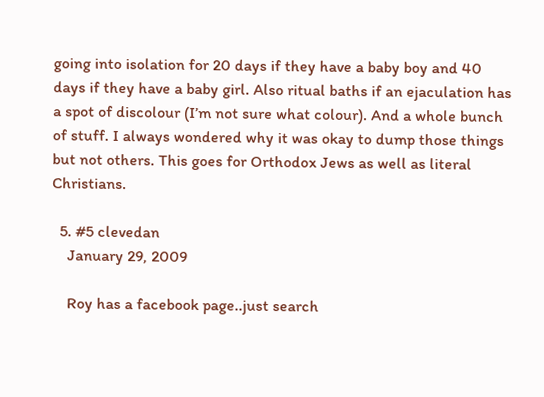going into isolation for 20 days if they have a baby boy and 40 days if they have a baby girl. Also ritual baths if an ejaculation has a spot of discolour (I’m not sure what colour). And a whole bunch of stuff. I always wondered why it was okay to dump those things but not others. This goes for Orthodox Jews as well as literal Christians.

  5. #5 clevedan
    January 29, 2009

    Roy has a facebook page..just search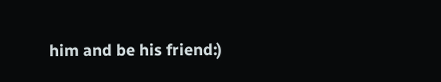him and be his friend:)